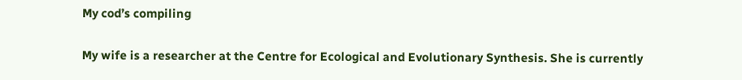My cod’s compiling

My wife is a researcher at the Centre for Ecological and Evolutionary Synthesis. She is currently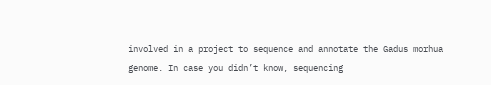involved in a project to sequence and annotate the Gadus morhua genome. In case you didn’t know, sequencing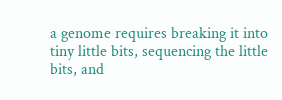a genome requires breaking it into tiny little bits, sequencing the little bits, and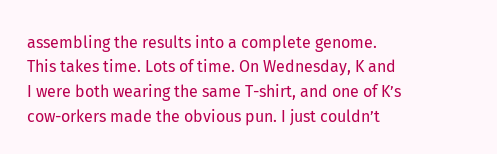assembling the results into a complete genome. This takes time. Lots of time. On Wednesday, K and I were both wearing the same T-shirt, and one of K’s cow-orkers made the obvious pun. I just couldn’t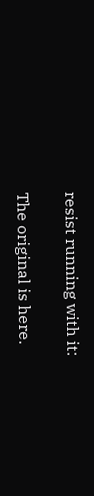resist running with it:

The original is here.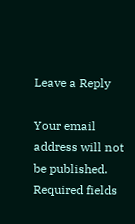Leave a Reply

Your email address will not be published. Required fields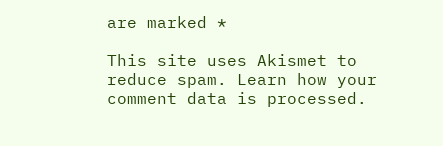are marked *

This site uses Akismet to reduce spam. Learn how your comment data is processed.